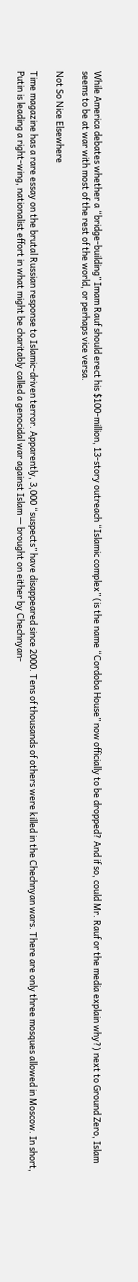While America debates whether a “bridge-building” Imam Rauf should erect his $100-million, 13-story outreach “Islamic complex” (is the name “Cordoba House” now officially to be dropped? And if so, could Mr. Rauf or the media explain why?) next to Ground Zero, Islam seems to be at war with most of the rest of the world, or perhaps vice versa.

Not So Nice Elsewhere

Time magazine has a rare essay on the brutal Russian response to Islamic-driven terror. Apparently, 3,000 “suspects” have disappeared since 2000. Tens of thousands of others were killed in the Chechnyan wars. There are only three mosques allowed in Moscow. In short, Putin is leading a right-wing, nationalist effort in what might be charitably called a genocidal war against Islam — brought on either by Chechnyan-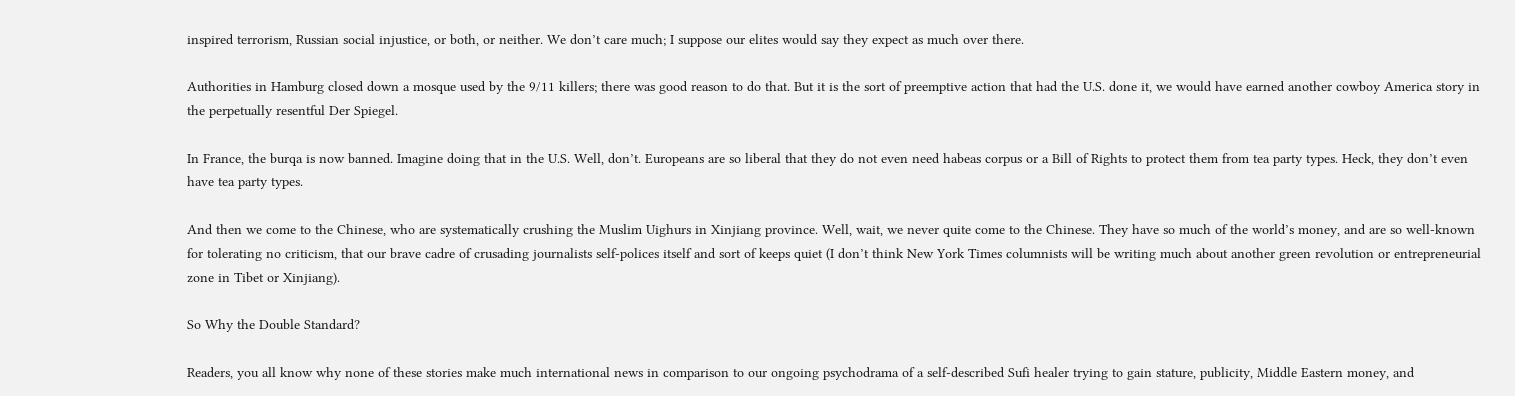inspired terrorism, Russian social injustice, or both, or neither. We don’t care much; I suppose our elites would say they expect as much over there.

Authorities in Hamburg closed down a mosque used by the 9/11 killers; there was good reason to do that. But it is the sort of preemptive action that had the U.S. done it, we would have earned another cowboy America story in the perpetually resentful Der Spiegel.

In France, the burqa is now banned. Imagine doing that in the U.S. Well, don’t. Europeans are so liberal that they do not even need habeas corpus or a Bill of Rights to protect them from tea party types. Heck, they don’t even have tea party types.

And then we come to the Chinese, who are systematically crushing the Muslim Uighurs in Xinjiang province. Well, wait, we never quite come to the Chinese. They have so much of the world’s money, and are so well-known for tolerating no criticism, that our brave cadre of crusading journalists self-polices itself and sort of keeps quiet (I don’t think New York Times columnists will be writing much about another green revolution or entrepreneurial zone in Tibet or Xinjiang).

So Why the Double Standard?

Readers, you all know why none of these stories make much international news in comparison to our ongoing psychodrama of a self-described Sufi healer trying to gain stature, publicity, Middle Eastern money, and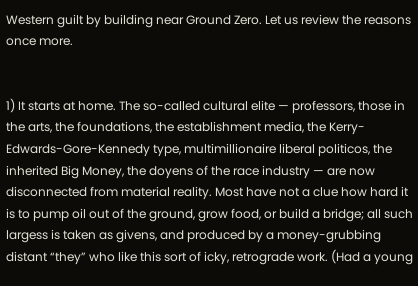Western guilt by building near Ground Zero. Let us review the reasons once more.


1) It starts at home. The so-called cultural elite — professors, those in the arts, the foundations, the establishment media, the Kerry-Edwards-Gore-Kennedy type, multimillionaire liberal politicos, the inherited Big Money, the doyens of the race industry — are now disconnected from material reality. Most have not a clue how hard it is to pump oil out of the ground, grow food, or build a bridge; all such largess is taken as givens, and produced by a money-grubbing distant “they” who like this sort of icky, retrograde work. (Had a young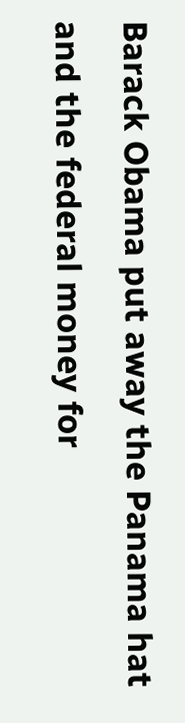Barack Obama put away the Panama hat and the federal money for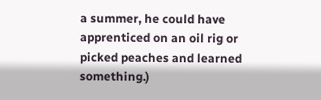a summer, he could have apprenticed on an oil rig or picked peaches and learned something.)